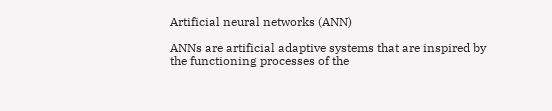Artificial neural networks (ANN)

ANNs are artificial adaptive systems that are inspired by the functioning processes of the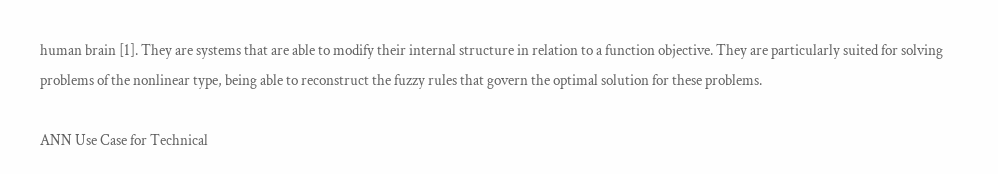human brain [1]. They are systems that are able to modify their internal structure in relation to a function objective. They are particularly suited for solving problems of the nonlinear type, being able to reconstruct the fuzzy rules that govern the optimal solution for these problems.

ANN Use Case for Technical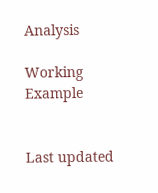Analysis

Working Example


Last updated